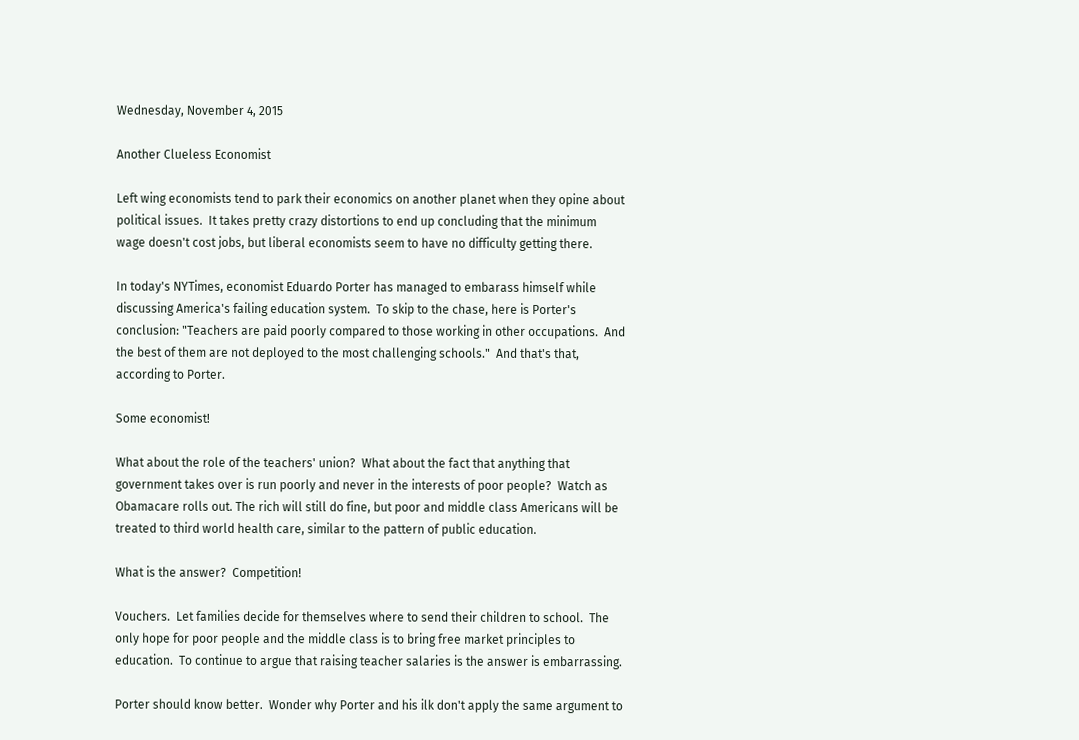Wednesday, November 4, 2015

Another Clueless Economist

Left wing economists tend to park their economics on another planet when they opine about political issues.  It takes pretty crazy distortions to end up concluding that the minimum wage doesn't cost jobs, but liberal economists seem to have no difficulty getting there.

In today's NYTimes, economist Eduardo Porter has managed to embarass himself while discussing America's failing education system.  To skip to the chase, here is Porter's conclusion: "Teachers are paid poorly compared to those working in other occupations.  And the best of them are not deployed to the most challenging schools."  And that's that, according to Porter.

Some economist!

What about the role of the teachers' union?  What about the fact that anything that government takes over is run poorly and never in the interests of poor people?  Watch as Obamacare rolls out. The rich will still do fine, but poor and middle class Americans will be treated to third world health care, similar to the pattern of public education.

What is the answer?  Competition!

Vouchers.  Let families decide for themselves where to send their children to school.  The only hope for poor people and the middle class is to bring free market principles to education.  To continue to argue that raising teacher salaries is the answer is embarrassing.

Porter should know better.  Wonder why Porter and his ilk don't apply the same argument to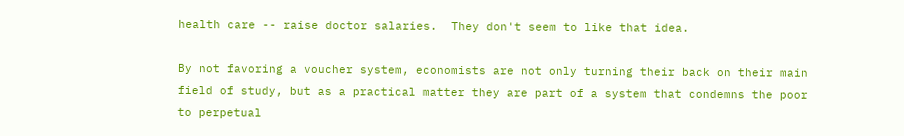health care -- raise doctor salaries.  They don't seem to like that idea.

By not favoring a voucher system, economists are not only turning their back on their main field of study, but as a practical matter they are part of a system that condemns the poor to perpetual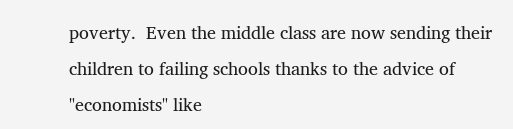poverty.  Even the middle class are now sending their children to failing schools thanks to the advice of "economists" like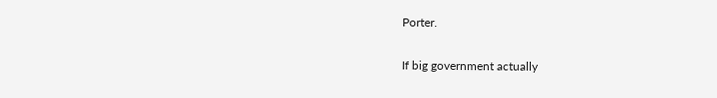Porter.

If big government actually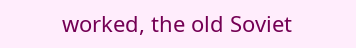worked, the old Soviet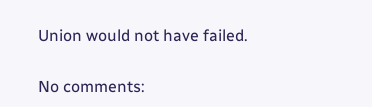Union would not have failed.

No comments: